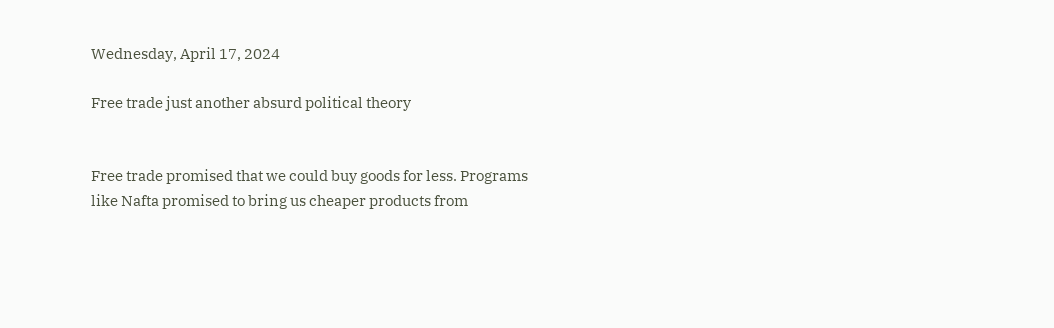Wednesday, April 17, 2024

Free trade just another absurd political theory


Free trade promised that we could buy goods for less. Programs like Nafta promised to bring us cheaper products from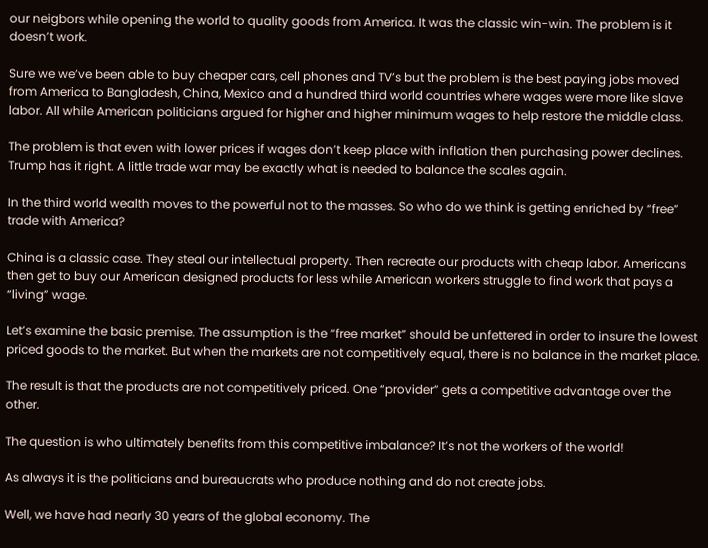our neigbors while opening the world to quality goods from America. It was the classic win-win. The problem is it doesn’t work.

Sure we we’ve been able to buy cheaper cars, cell phones and TV’s but the problem is the best paying jobs moved from America to Bangladesh, China, Mexico and a hundred third world countries where wages were more like slave labor. All while American politicians argued for higher and higher minimum wages to help restore the middle class.

The problem is that even with lower prices if wages don’t keep place with inflation then purchasing power declines.
Trump has it right. A little trade war may be exactly what is needed to balance the scales again.

In the third world wealth moves to the powerful not to the masses. So who do we think is getting enriched by “free” trade with America?

China is a classic case. They steal our intellectual property. Then recreate our products with cheap labor. Americans then get to buy our American designed products for less while American workers struggle to find work that pays a “living” wage.

Let’s examine the basic premise. The assumption is the “free market” should be unfettered in order to insure the lowest priced goods to the market. But when the markets are not competitively equal, there is no balance in the market place.

The result is that the products are not competitively priced. One “provider” gets a competitive advantage over the other.

The question is who ultimately benefits from this competitive imbalance? It’s not the workers of the world!

As always it is the politicians and bureaucrats who produce nothing and do not create jobs.

Well, we have had nearly 30 years of the global economy. The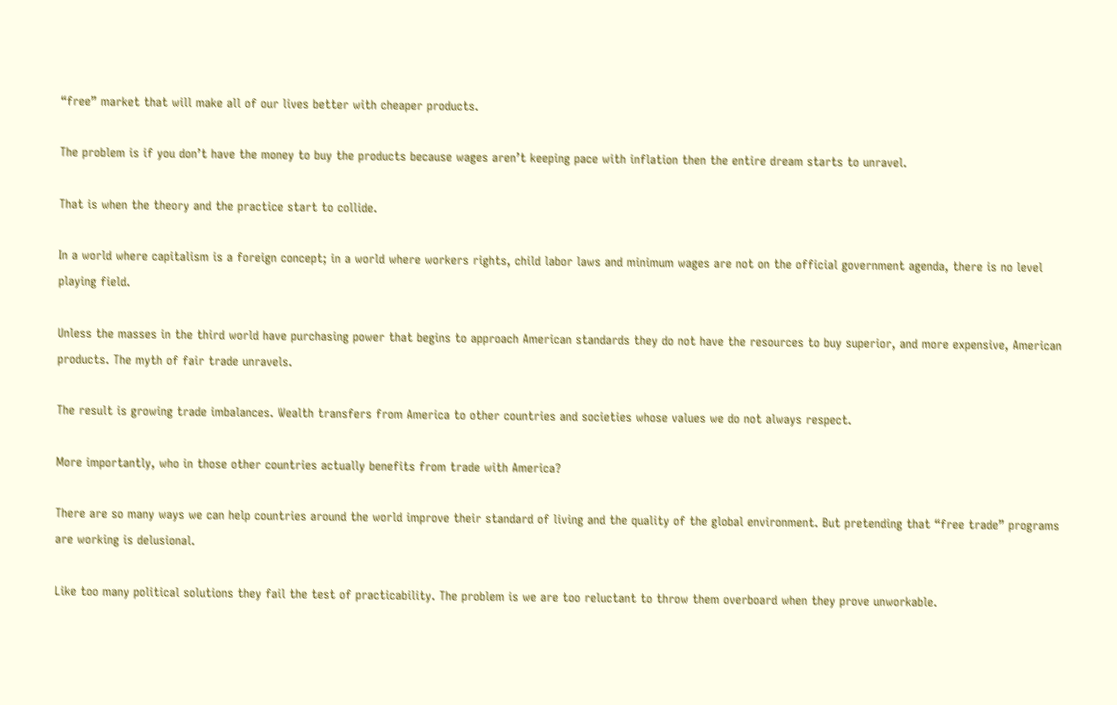“free” market that will make all of our lives better with cheaper products.

The problem is if you don’t have the money to buy the products because wages aren’t keeping pace with inflation then the entire dream starts to unravel.

That is when the theory and the practice start to collide.

In a world where capitalism is a foreign concept; in a world where workers rights, child labor laws and minimum wages are not on the official government agenda, there is no level playing field.

Unless the masses in the third world have purchasing power that begins to approach American standards they do not have the resources to buy superior, and more expensive, American products. The myth of fair trade unravels.

The result is growing trade imbalances. Wealth transfers from America to other countries and societies whose values we do not always respect.

More importantly, who in those other countries actually benefits from trade with America?

There are so many ways we can help countries around the world improve their standard of living and the quality of the global environment. But pretending that “free trade” programs are working is delusional.

Like too many political solutions they fail the test of practicability. The problem is we are too reluctant to throw them overboard when they prove unworkable.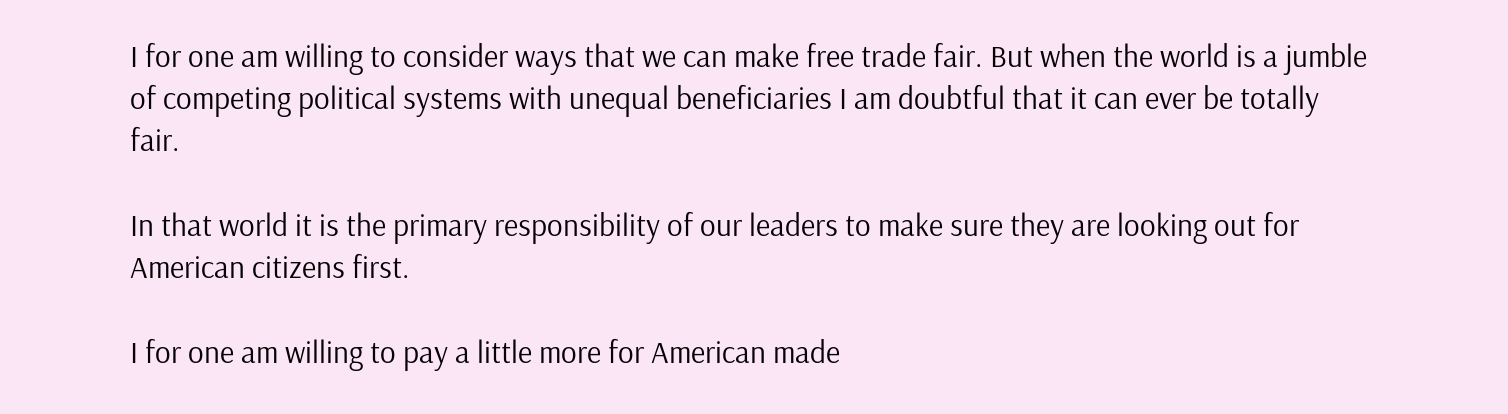I for one am willing to consider ways that we can make free trade fair. But when the world is a jumble of competing political systems with unequal beneficiaries I am doubtful that it can ever be totally fair.

In that world it is the primary responsibility of our leaders to make sure they are looking out for American citizens first.

I for one am willing to pay a little more for American made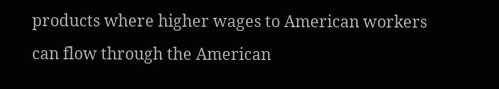products where higher wages to American workers can flow through the American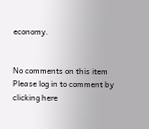economy.


No comments on this item Please log in to comment by clicking here